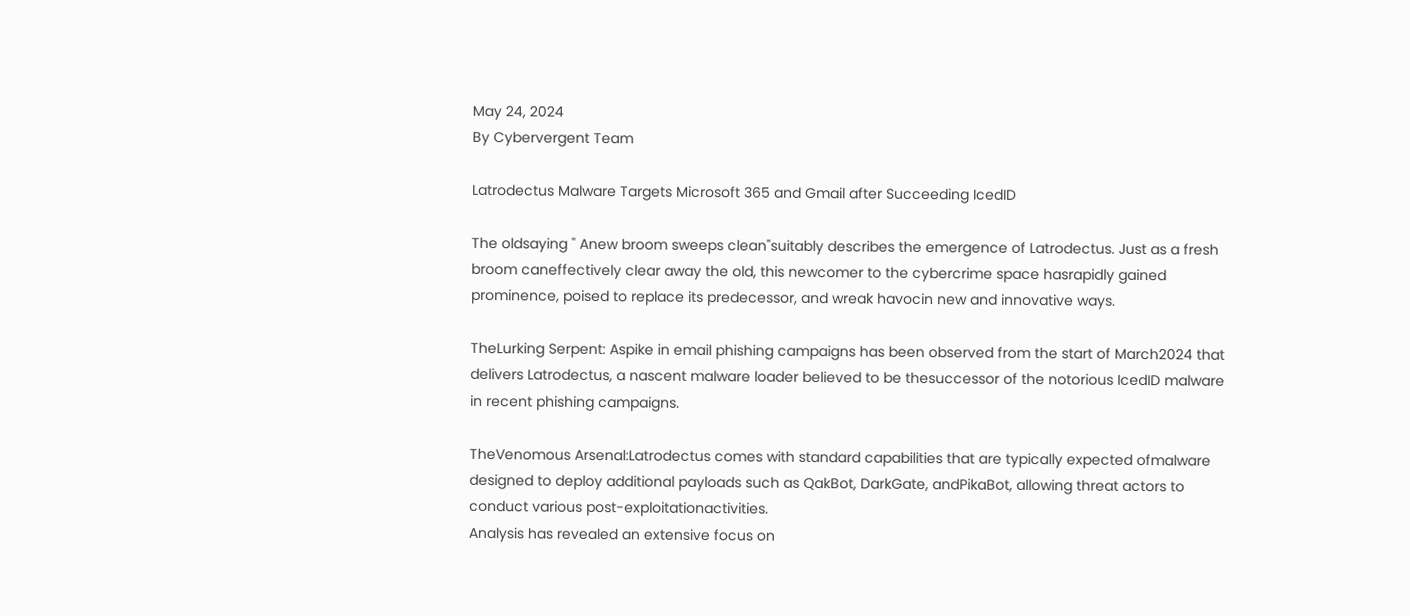May 24, 2024
By Cybervergent Team

Latrodectus Malware Targets Microsoft 365 and Gmail after Succeeding IcedID

The oldsaying " Anew broom sweeps clean"suitably describes the emergence of Latrodectus. Just as a fresh broom caneffectively clear away the old, this newcomer to the cybercrime space hasrapidly gained prominence, poised to replace its predecessor, and wreak havocin new and innovative ways.

TheLurking Serpent: Aspike in email phishing campaigns has been observed from the start of March2024 that delivers Latrodectus, a nascent malware loader believed to be thesuccessor of the notorious IcedID malware in recent phishing campaigns.

TheVenomous Arsenal:Latrodectus comes with standard capabilities that are typically expected ofmalware designed to deploy additional payloads such as QakBot, DarkGate, andPikaBot, allowing threat actors to conduct various post-exploitationactivities.
Analysis has revealed an extensive focus on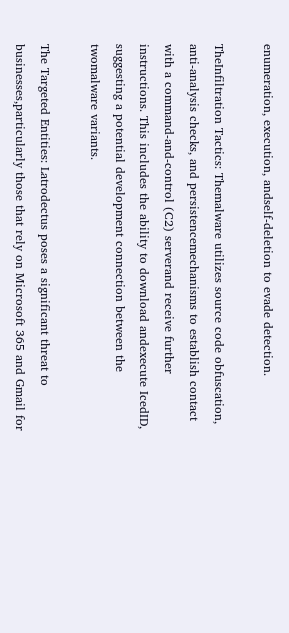enumeration, execution, andself-deletion to evade detection.

TheInfiltration Tactics: Themalware utilizes source code obfuscation, anti-analysis checks, and persistencemechanisms to establish contact with a command-and-control (C2) serverand receive further instructions. This includes the ability to download andexecute IcedID, suggesting a potential development connection between the twomalware variants.

The Targeted Entities: Latrodectus poses a significant threat to businesses,particularly those that rely on Microsoft 365 and Gmail for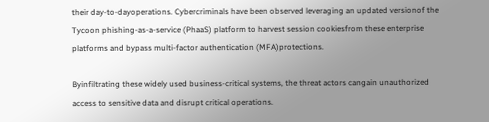their day-to-dayoperations. Cybercriminals have been observed leveraging an updated versionof the Tycoon phishing-as-a-service (PhaaS) platform to harvest session cookiesfrom these enterprise platforms and bypass multi-factor authentication (MFA)protections.

Byinfiltrating these widely used business-critical systems, the threat actors cangain unauthorized access to sensitive data and disrupt critical operations.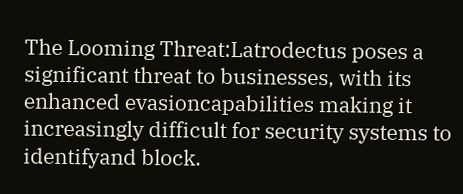The Looming Threat:Latrodectus poses a significant threat to businesses, with its enhanced evasioncapabilities making it increasingly difficult for security systems to identifyand block.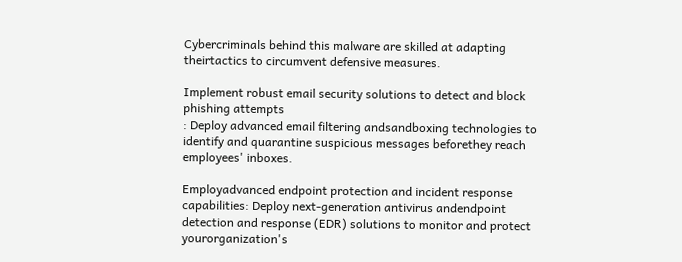Cybercriminals behind this malware are skilled at adapting theirtactics to circumvent defensive measures.

Implement robust email security solutions to detect and block phishing attempts
: Deploy advanced email filtering andsandboxing technologies to identify and quarantine suspicious messages beforethey reach employees' inboxes.

Employadvanced endpoint protection and incident response capabilities: Deploy next-generation antivirus andendpoint detection and response (EDR) solutions to monitor and protect yourorganization's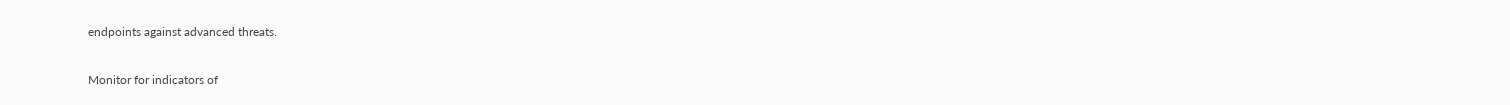endpoints against advanced threats.

Monitor for indicators of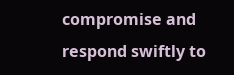compromise and respond swiftly to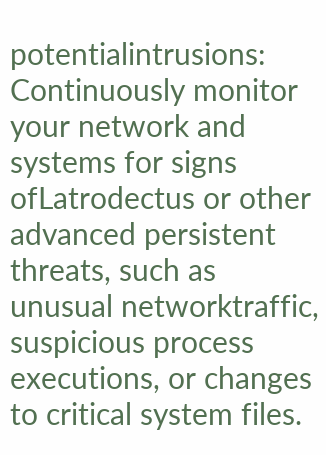potentialintrusions:
Continuously monitor your network and systems for signs ofLatrodectus or other advanced persistent threats, such as unusual networktraffic, suspicious process executions, or changes to critical system files.